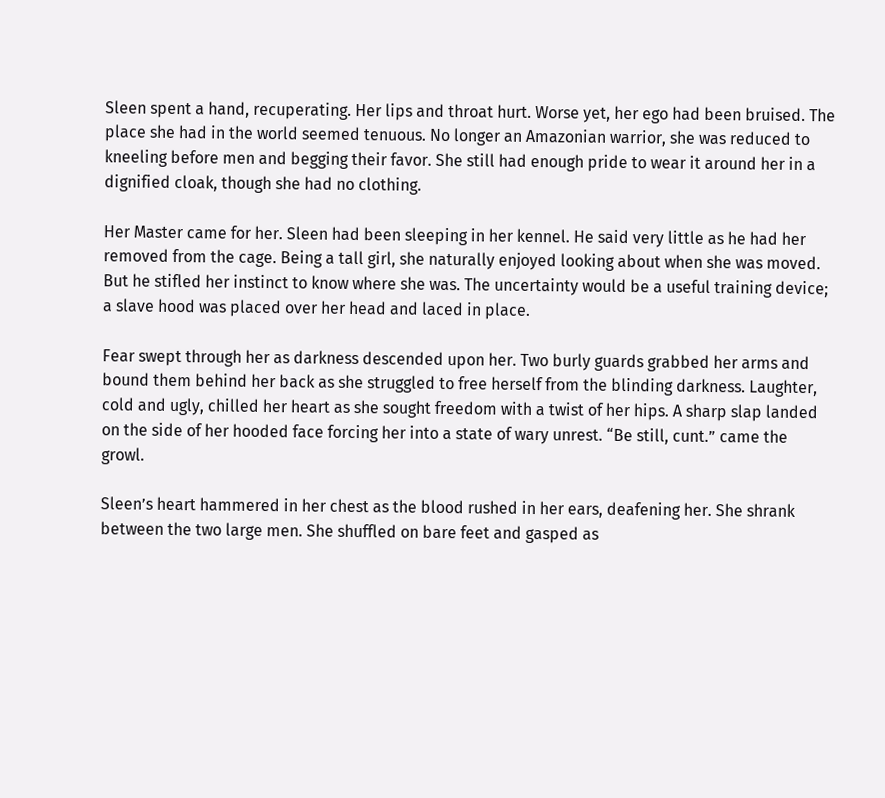Sleen spent a hand, recuperating. Her lips and throat hurt. Worse yet, her ego had been bruised. The place she had in the world seemed tenuous. No longer an Amazonian warrior, she was reduced to kneeling before men and begging their favor. She still had enough pride to wear it around her in a dignified cloak, though she had no clothing.

Her Master came for her. Sleen had been sleeping in her kennel. He said very little as he had her removed from the cage. Being a tall girl, she naturally enjoyed looking about when she was moved. But he stifled her instinct to know where she was. The uncertainty would be a useful training device; a slave hood was placed over her head and laced in place.

Fear swept through her as darkness descended upon her. Two burly guards grabbed her arms and bound them behind her back as she struggled to free herself from the blinding darkness. Laughter, cold and ugly, chilled her heart as she sought freedom with a twist of her hips. A sharp slap landed on the side of her hooded face forcing her into a state of wary unrest. “Be still, cunt.” came the growl.

Sleen’s heart hammered in her chest as the blood rushed in her ears, deafening her. She shrank between the two large men. She shuffled on bare feet and gasped as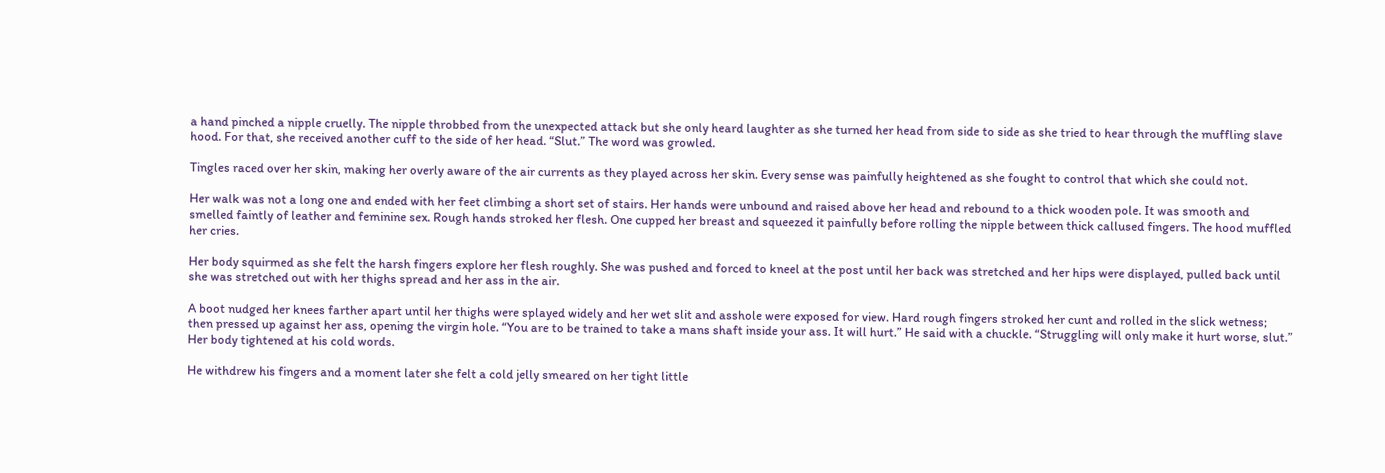a hand pinched a nipple cruelly. The nipple throbbed from the unexpected attack but she only heard laughter as she turned her head from side to side as she tried to hear through the muffling slave hood. For that, she received another cuff to the side of her head. “Slut.” The word was growled.

Tingles raced over her skin, making her overly aware of the air currents as they played across her skin. Every sense was painfully heightened as she fought to control that which she could not.

Her walk was not a long one and ended with her feet climbing a short set of stairs. Her hands were unbound and raised above her head and rebound to a thick wooden pole. It was smooth and smelled faintly of leather and feminine sex. Rough hands stroked her flesh. One cupped her breast and squeezed it painfully before rolling the nipple between thick callused fingers. The hood muffled her cries.

Her body squirmed as she felt the harsh fingers explore her flesh roughly. She was pushed and forced to kneel at the post until her back was stretched and her hips were displayed, pulled back until she was stretched out with her thighs spread and her ass in the air.

A boot nudged her knees farther apart until her thighs were splayed widely and her wet slit and asshole were exposed for view. Hard rough fingers stroked her cunt and rolled in the slick wetness; then pressed up against her ass, opening the virgin hole. “You are to be trained to take a mans shaft inside your ass. It will hurt.” He said with a chuckle. “Struggling will only make it hurt worse, slut.” Her body tightened at his cold words.

He withdrew his fingers and a moment later she felt a cold jelly smeared on her tight little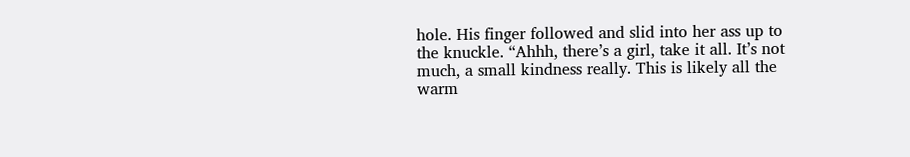hole. His finger followed and slid into her ass up to the knuckle. “Ahhh, there’s a girl, take it all. It’s not much, a small kindness really. This is likely all the warm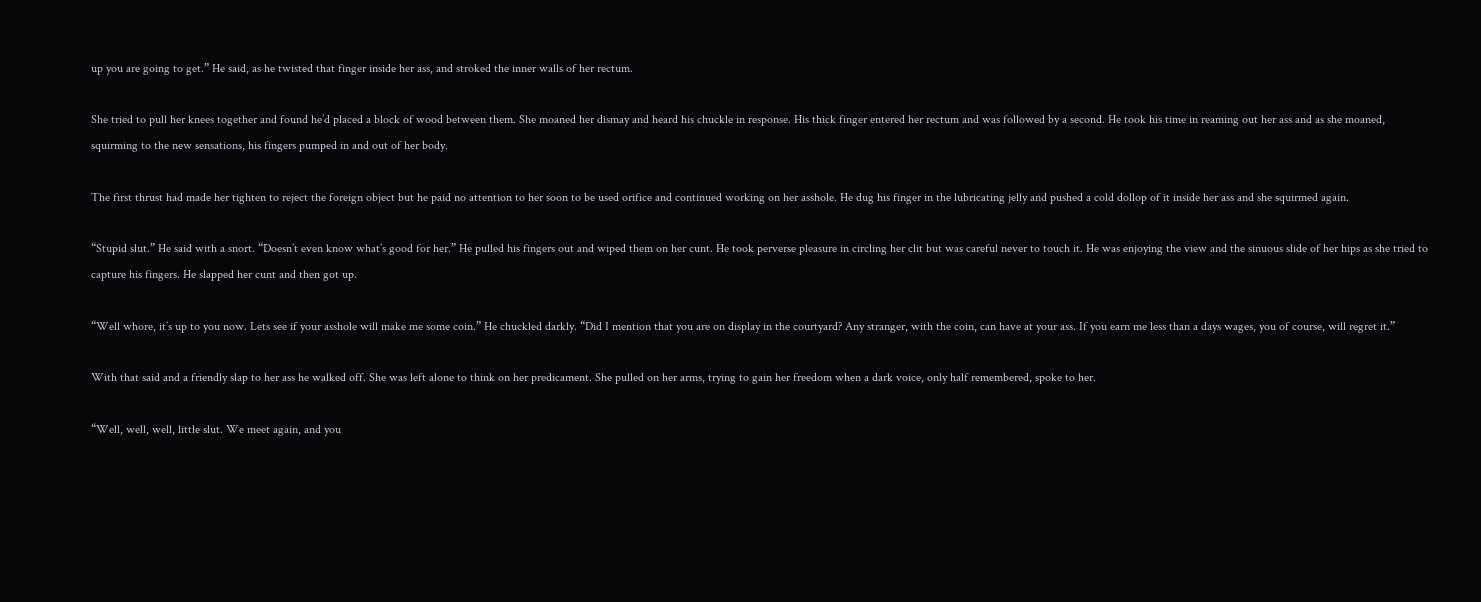up you are going to get.” He said, as he twisted that finger inside her ass, and stroked the inner walls of her rectum.

She tried to pull her knees together and found he’d placed a block of wood between them. She moaned her dismay and heard his chuckle in response. His thick finger entered her rectum and was followed by a second. He took his time in reaming out her ass and as she moaned, squirming to the new sensations, his fingers pumped in and out of her body.

The first thrust had made her tighten to reject the foreign object but he paid no attention to her soon to be used orifice and continued working on her asshole. He dug his finger in the lubricating jelly and pushed a cold dollop of it inside her ass and she squirmed again.

“Stupid slut.” He said with a snort. “Doesn’t even know what’s good for her.” He pulled his fingers out and wiped them on her cunt. He took perverse pleasure in circling her clit but was careful never to touch it. He was enjoying the view and the sinuous slide of her hips as she tried to capture his fingers. He slapped her cunt and then got up.

“Well whore, it’s up to you now. Lets see if your asshole will make me some coin.” He chuckled darkly. “Did I mention that you are on display in the courtyard? Any stranger, with the coin, can have at your ass. If you earn me less than a days wages, you of course, will regret it.”

With that said and a friendly slap to her ass he walked off. She was left alone to think on her predicament. She pulled on her arms, trying to gain her freedom when a dark voice, only half remembered, spoke to her.

“Well, well, well, little slut. We meet again, and you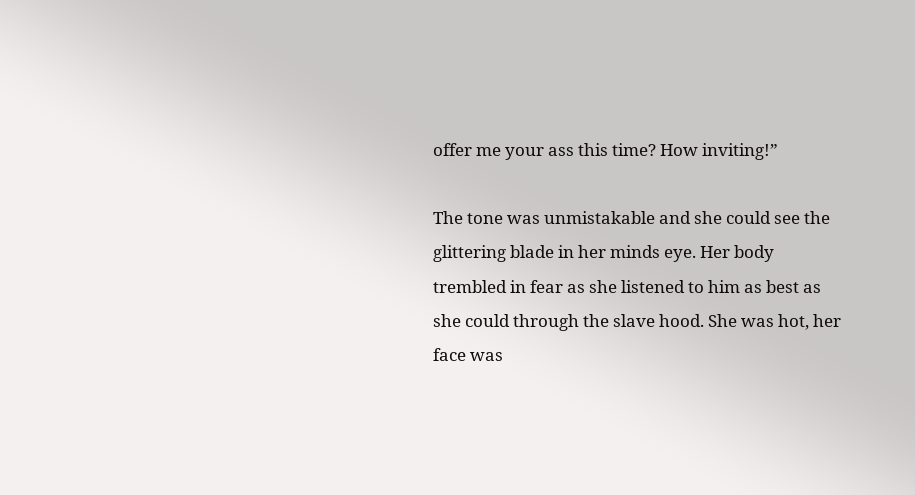offer me your ass this time? How inviting!”

The tone was unmistakable and she could see the glittering blade in her minds eye. Her body trembled in fear as she listened to him as best as she could through the slave hood. She was hot, her face was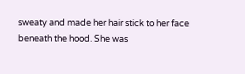sweaty and made her hair stick to her face beneath the hood. She was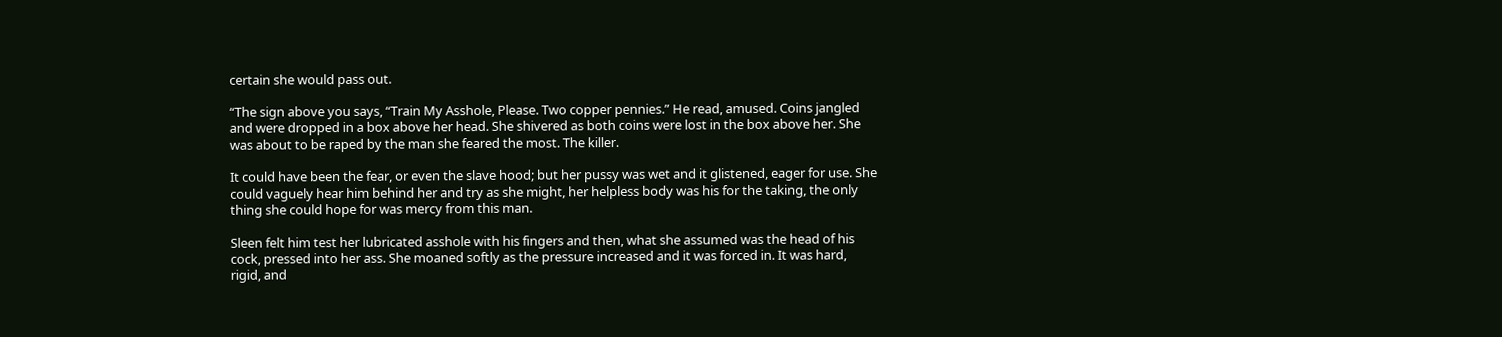certain she would pass out.

“The sign above you says, “Train My Asshole, Please. Two copper pennies.” He read, amused. Coins jangled and were dropped in a box above her head. She shivered as both coins were lost in the box above her. She was about to be raped by the man she feared the most. The killer.

It could have been the fear, or even the slave hood; but her pussy was wet and it glistened, eager for use. She could vaguely hear him behind her and try as she might, her helpless body was his for the taking, the only thing she could hope for was mercy from this man.

Sleen felt him test her lubricated asshole with his fingers and then, what she assumed was the head of his cock, pressed into her ass. She moaned softly as the pressure increased and it was forced in. It was hard, rigid, and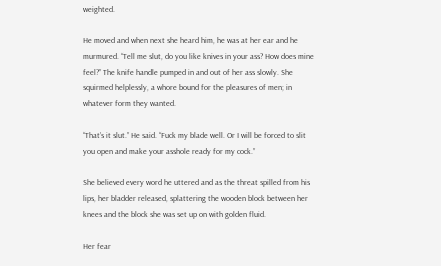weighted.

He moved and when next she heard him, he was at her ear and he murmured. “Tell me slut, do you like knives in your ass? How does mine feel?” The knife handle pumped in and out of her ass slowly. She squirmed helplessly, a whore bound for the pleasures of men; in whatever form they wanted.

“That’s it slut.” He said. “Fuck my blade well. Or I will be forced to slit you open and make your asshole ready for my cock.”

She believed every word he uttered and as the threat spilled from his lips, her bladder released, splattering the wooden block between her knees and the block she was set up on with golden fluid.

Her fear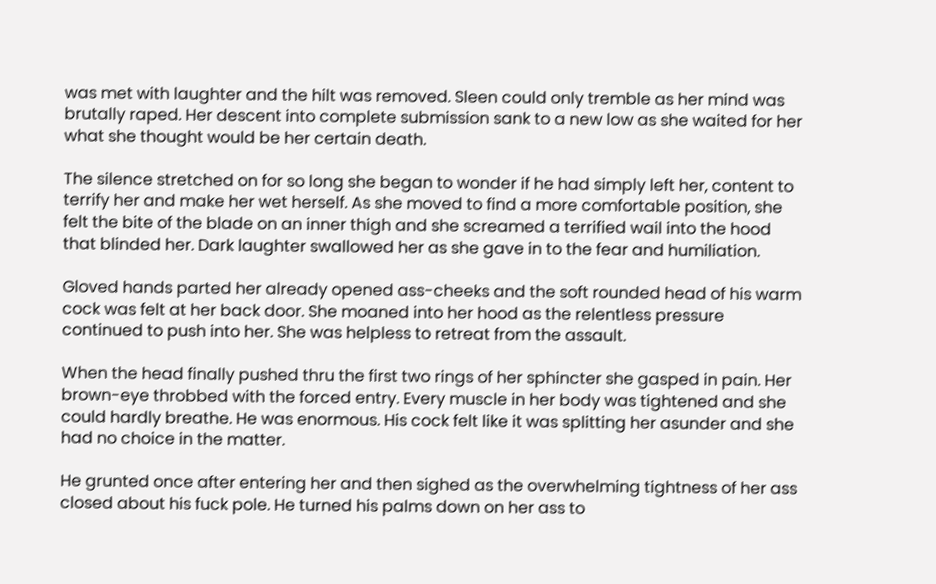was met with laughter and the hilt was removed. Sleen could only tremble as her mind was brutally raped. Her descent into complete submission sank to a new low as she waited for her what she thought would be her certain death.

The silence stretched on for so long she began to wonder if he had simply left her, content to terrify her and make her wet herself. As she moved to find a more comfortable position, she felt the bite of the blade on an inner thigh and she screamed a terrified wail into the hood that blinded her. Dark laughter swallowed her as she gave in to the fear and humiliation.

Gloved hands parted her already opened ass-cheeks and the soft rounded head of his warm cock was felt at her back door. She moaned into her hood as the relentless pressure continued to push into her. She was helpless to retreat from the assault.

When the head finally pushed thru the first two rings of her sphincter she gasped in pain. Her brown-eye throbbed with the forced entry. Every muscle in her body was tightened and she could hardly breathe. He was enormous. His cock felt like it was splitting her asunder and she had no choice in the matter.

He grunted once after entering her and then sighed as the overwhelming tightness of her ass closed about his fuck pole. He turned his palms down on her ass to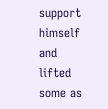support himself and lifted some as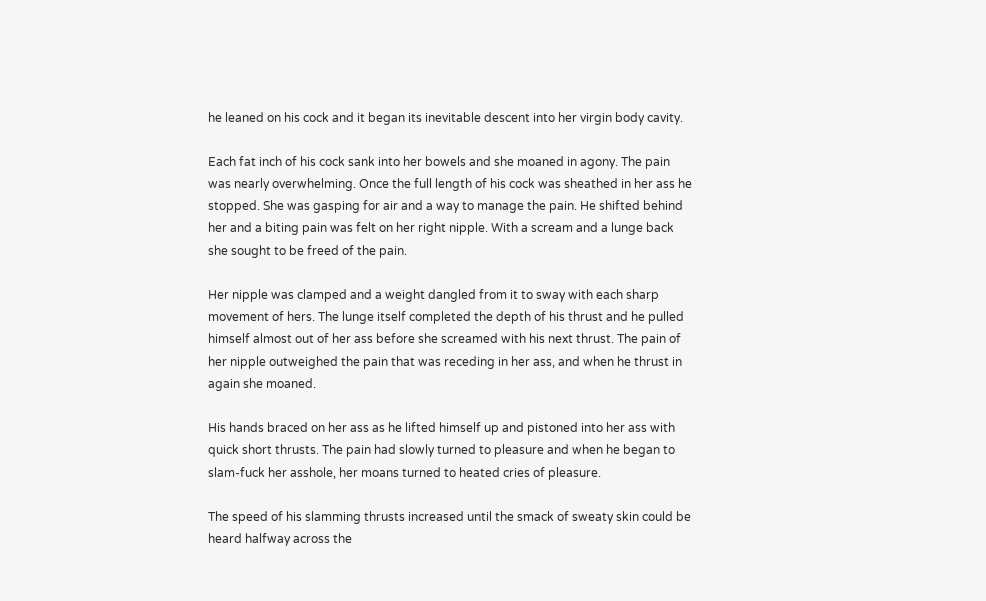he leaned on his cock and it began its inevitable descent into her virgin body cavity.

Each fat inch of his cock sank into her bowels and she moaned in agony. The pain was nearly overwhelming. Once the full length of his cock was sheathed in her ass he stopped. She was gasping for air and a way to manage the pain. He shifted behind her and a biting pain was felt on her right nipple. With a scream and a lunge back she sought to be freed of the pain.

Her nipple was clamped and a weight dangled from it to sway with each sharp movement of hers. The lunge itself completed the depth of his thrust and he pulled himself almost out of her ass before she screamed with his next thrust. The pain of her nipple outweighed the pain that was receding in her ass, and when he thrust in again she moaned.

His hands braced on her ass as he lifted himself up and pistoned into her ass with quick short thrusts. The pain had slowly turned to pleasure and when he began to slam-fuck her asshole, her moans turned to heated cries of pleasure.

The speed of his slamming thrusts increased until the smack of sweaty skin could be heard halfway across the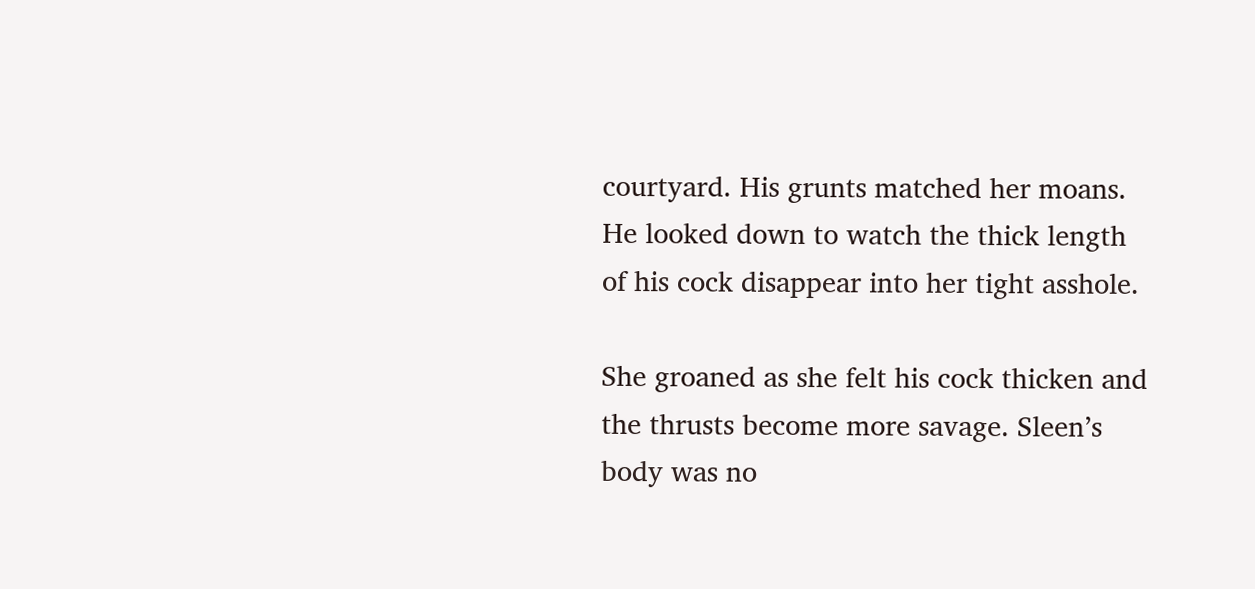courtyard. His grunts matched her moans. He looked down to watch the thick length of his cock disappear into her tight asshole.

She groaned as she felt his cock thicken and the thrusts become more savage. Sleen’s body was no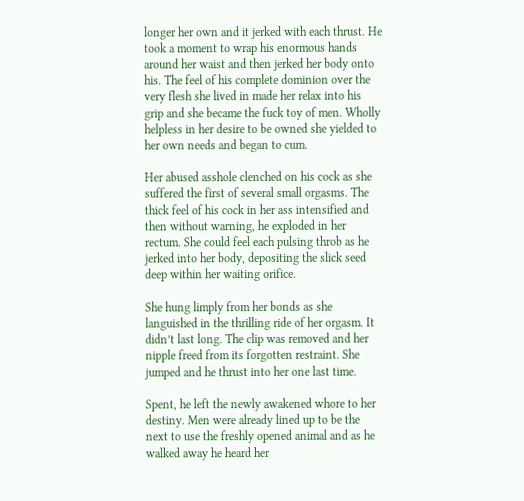longer her own and it jerked with each thrust. He took a moment to wrap his enormous hands around her waist and then jerked her body onto his. The feel of his complete dominion over the very flesh she lived in made her relax into his grip and she became the fuck toy of men. Wholly helpless in her desire to be owned she yielded to her own needs and began to cum.

Her abused asshole clenched on his cock as she suffered the first of several small orgasms. The thick feel of his cock in her ass intensified and then without warning, he exploded in her rectum. She could feel each pulsing throb as he jerked into her body, depositing the slick seed deep within her waiting orifice.

She hung limply from her bonds as she languished in the thrilling ride of her orgasm. It didn’t last long. The clip was removed and her nipple freed from its forgotten restraint. She jumped and he thrust into her one last time.

Spent, he left the newly awakened whore to her destiny. Men were already lined up to be the next to use the freshly opened animal and as he walked away he heard her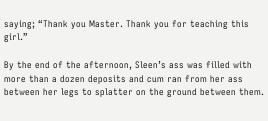saying; “Thank you Master. Thank you for teaching this girl.”

By the end of the afternoon, Sleen’s ass was filled with more than a dozen deposits and cum ran from her ass between her legs to splatter on the ground between them.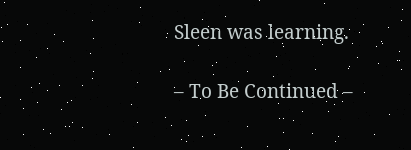Sleen was learning.

– To Be Continued –